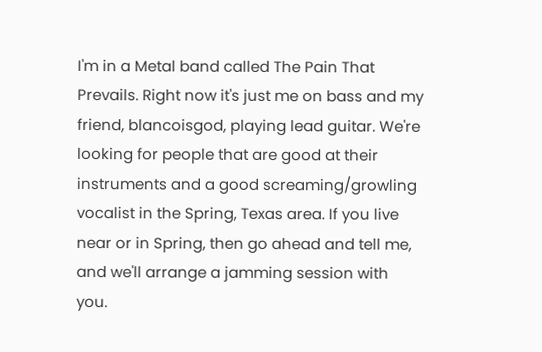I'm in a Metal band called The Pain That Prevails. Right now it's just me on bass and my friend, blancoisgod, playing lead guitar. We're looking for people that are good at their instruments and a good screaming/growling vocalist in the Spring, Texas area. If you live near or in Spring, then go ahead and tell me, and we'll arrange a jamming session with you.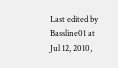Last edited by Bassline01 at Jul 12, 2010,